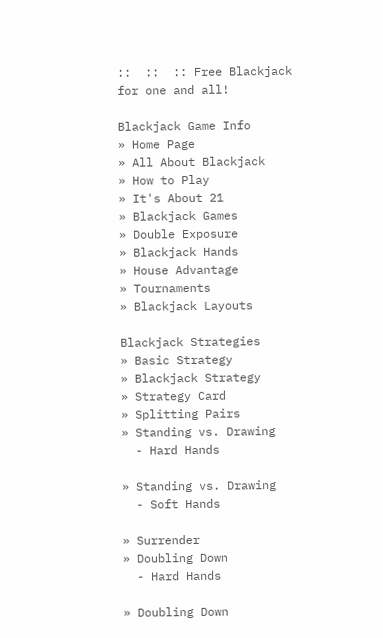::  ::  :: Free Blackjack for one and all!

Blackjack Game Info
» Home Page
» All About Blackjack
» How to Play
» It's About 21
» Blackjack Games
» Double Exposure
» Blackjack Hands
» House Advantage
» Tournaments
» Blackjack Layouts

Blackjack Strategies
» Basic Strategy
» Blackjack Strategy
» Strategy Card
» Splitting Pairs
» Standing vs. Drawing
  - Hard Hands

» Standing vs. Drawing
  - Soft Hands

» Surrender
» Doubling Down
  - Hard Hands

» Doubling Down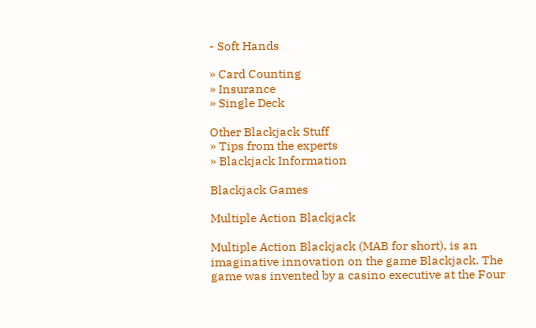- Soft Hands

» Card Counting
» Insurance
» Single Deck

Other Blackjack Stuff
» Tips from the experts
» Blackjack Information

Blackjack Games

Multiple Action Blackjack

Multiple Action Blackjack (MAB for short), is an imaginative innovation on the game Blackjack. The game was invented by a casino executive at the Four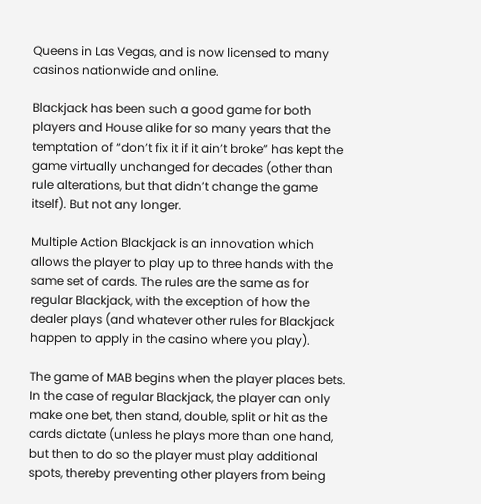Queens in Las Vegas, and is now licensed to many casinos nationwide and online.

Blackjack has been such a good game for both players and House alike for so many years that the temptation of “don’t fix it if it ain’t broke” has kept the game virtually unchanged for decades (other than rule alterations, but that didn’t change the game itself). But not any longer.

Multiple Action Blackjack is an innovation which allows the player to play up to three hands with the same set of cards. The rules are the same as for regular Blackjack, with the exception of how the dealer plays (and whatever other rules for Blackjack happen to apply in the casino where you play).

The game of MAB begins when the player places bets. In the case of regular Blackjack, the player can only make one bet, then stand, double, split or hit as the cards dictate (unless he plays more than one hand, but then to do so the player must play additional spots, thereby preventing other players from being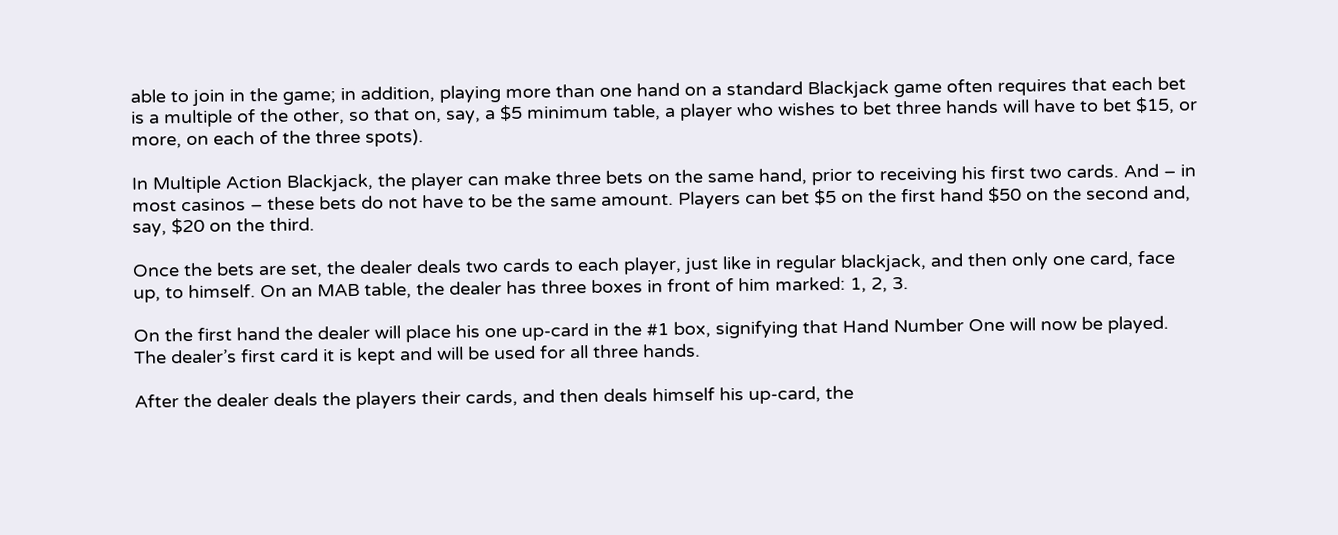able to join in the game; in addition, playing more than one hand on a standard Blackjack game often requires that each bet is a multiple of the other, so that on, say, a $5 minimum table, a player who wishes to bet three hands will have to bet $15, or more, on each of the three spots).

In Multiple Action Blackjack, the player can make three bets on the same hand, prior to receiving his first two cards. And – in most casinos – these bets do not have to be the same amount. Players can bet $5 on the first hand $50 on the second and, say, $20 on the third.

Once the bets are set, the dealer deals two cards to each player, just like in regular blackjack, and then only one card, face up, to himself. On an MAB table, the dealer has three boxes in front of him marked: 1, 2, 3.

On the first hand the dealer will place his one up-card in the #1 box, signifying that Hand Number One will now be played. The dealer’s first card it is kept and will be used for all three hands.

After the dealer deals the players their cards, and then deals himself his up-card, the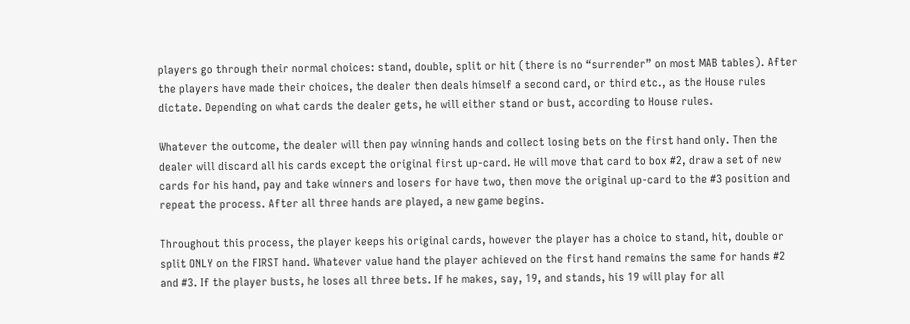players go through their normal choices: stand, double, split or hit (there is no “surrender” on most MAB tables). After the players have made their choices, the dealer then deals himself a second card, or third etc., as the House rules dictate. Depending on what cards the dealer gets, he will either stand or bust, according to House rules.

Whatever the outcome, the dealer will then pay winning hands and collect losing bets on the first hand only. Then the dealer will discard all his cards except the original first up-card. He will move that card to box #2, draw a set of new cards for his hand, pay and take winners and losers for have two, then move the original up-card to the #3 position and repeat the process. After all three hands are played, a new game begins.

Throughout this process, the player keeps his original cards, however the player has a choice to stand, hit, double or split ONLY on the FIRST hand. Whatever value hand the player achieved on the first hand remains the same for hands #2 and #3. If the player busts, he loses all three bets. If he makes, say, 19, and stands, his 19 will play for all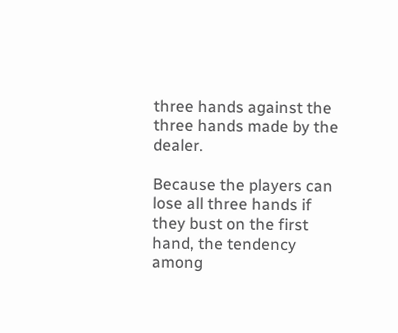three hands against the three hands made by the dealer.

Because the players can lose all three hands if they bust on the first hand, the tendency among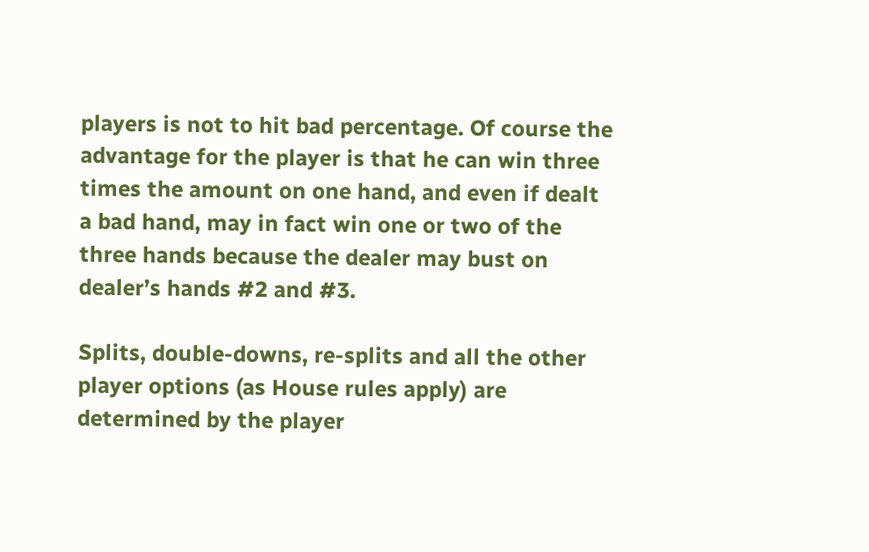players is not to hit bad percentage. Of course the advantage for the player is that he can win three times the amount on one hand, and even if dealt a bad hand, may in fact win one or two of the three hands because the dealer may bust on dealer’s hands #2 and #3.

Splits, double-downs, re-splits and all the other player options (as House rules apply) are determined by the player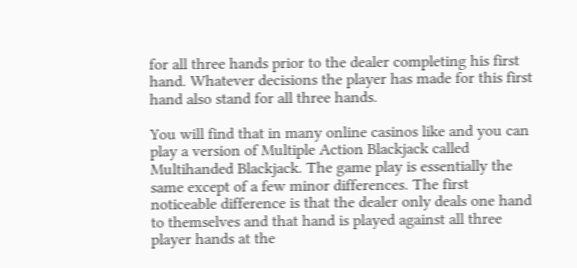for all three hands prior to the dealer completing his first hand. Whatever decisions the player has made for this first hand also stand for all three hands.

You will find that in many online casinos like and you can play a version of Multiple Action Blackjack called Multihanded Blackjack. The game play is essentially the same except of a few minor differences. The first noticeable difference is that the dealer only deals one hand to themselves and that hand is played against all three player hands at the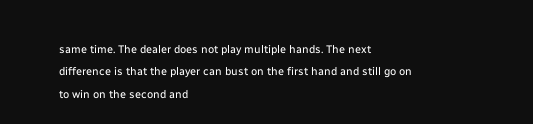same time. The dealer does not play multiple hands. The next difference is that the player can bust on the first hand and still go on to win on the second and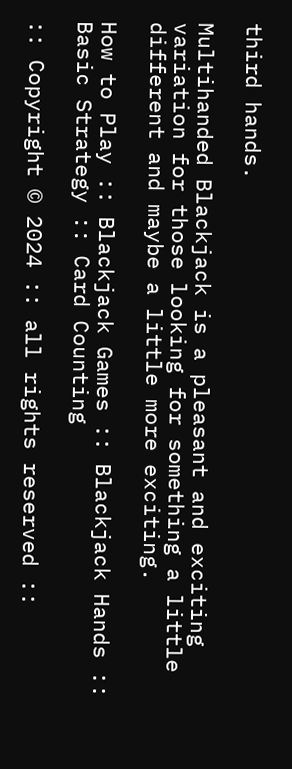third hands.

Multihanded Blackjack is a pleasant and exciting variation for those looking for something a little different and maybe a little more exciting.

How to Play :: Blackjack Games :: Blackjack Hands :: Basic Strategy :: Card Counting

:: Copyright © 2024 :: all rights reserved ::